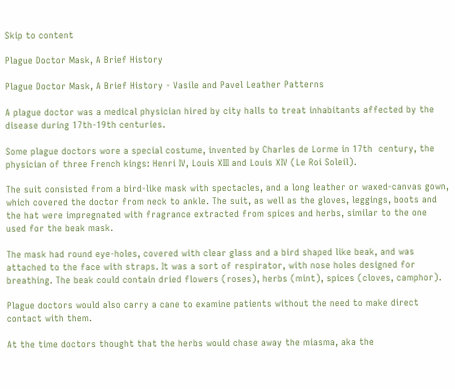Skip to content

Plague Doctor Mask, A Brief History

Plague Doctor Mask, A Brief History - Vasile and Pavel Leather Patterns

A plague doctor was a medical physician hired by city halls to treat inhabitants affected by the disease during 17th-19th centuries.

Some plague doctors wore a special costume, invented by Charles de Lorme in 17th  century, the physician of three French kings: Henri IV, Louis XIII and Louis XIV (Le Roi Soleil).

The suit consisted from a bird-like mask with spectacles, and a long leather or waxed-canvas gown, which covered the doctor from neck to ankle. The suit, as well as the gloves, leggings, boots and the hat were impregnated with fragrance extracted from spices and herbs, similar to the one used for the beak mask.

The mask had round eye-holes, covered with clear glass and a bird shaped like beak, and was attached to the face with straps. It was a sort of respirator, with nose holes designed for breathing. The beak could contain dried flowers (roses), herbs (mint), spices (cloves, camphor).

Plague doctors would also carry a cane to examine patients without the need to make direct contact with them.

At the time doctors thought that the herbs would chase away the miasma, aka the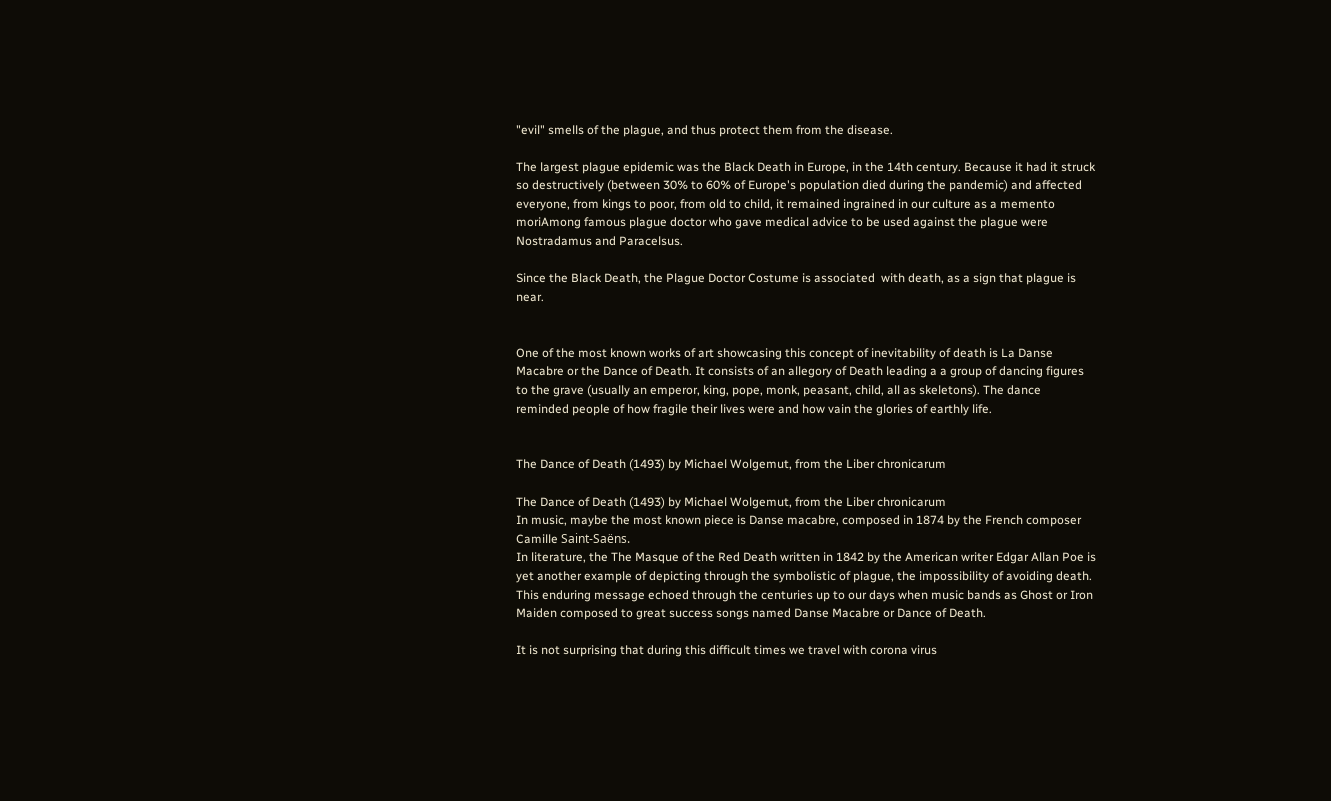"evil" smells of the plague, and thus protect them from the disease.

The largest plague epidemic was the Black Death in Europe, in the 14th century. Because it had it struck so destructively (between 30% to 60% of Europe's population died during the pandemic) and affected everyone, from kings to poor, from old to child, it remained ingrained in our culture as a memento moriAmong famous plague doctor who gave medical advice to be used against the plague were Nostradamus and Paracelsus.

Since the Black Death, the Plague Doctor Costume is associated  with death, as a sign that plague is near.


One of the most known works of art showcasing this concept of inevitability of death is La Danse Macabre or the Dance of Death. It consists of an allegory of Death leading a a group of dancing figures to the grave (usually an emperor, king, pope, monk, peasant, child, all as skeletons). The dance reminded people of how fragile their lives were and how vain the glories of earthly life.


The Dance of Death (1493) by Michael Wolgemut, from the Liber chronicarum

The Dance of Death (1493) by Michael Wolgemut, from the Liber chronicarum
In music, maybe the most known piece is Danse macabre, composed in 1874 by the French composer Camille Saint-Saëns.
In literature, the The Masque of the Red Death written in 1842 by the American writer Edgar Allan Poe is yet another example of depicting through the symbolistic of plague, the impossibility of avoiding death.
This enduring message echoed through the centuries up to our days when music bands as Ghost or Iron Maiden composed to great success songs named Danse Macabre or Dance of Death.

It is not surprising that during this difficult times we travel with corona virus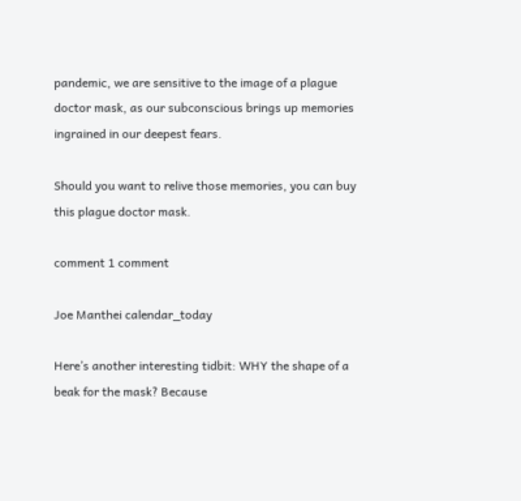pandemic, we are sensitive to the image of a plague doctor mask, as our subconscious brings up memories ingrained in our deepest fears.

Should you want to relive those memories, you can buy this plague doctor mask.

comment 1 comment

Joe Manthei calendar_today

Here’s another interesting tidbit: WHY the shape of a beak for the mask? Because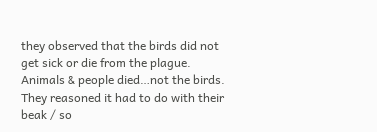they observed that the birds did not get sick or die from the plague. Animals & people died…not the birds. They reasoned it had to do with their beak / so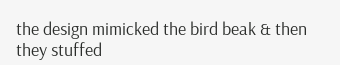the design mimicked the bird beak & then they stuffed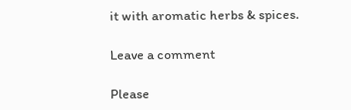it with aromatic herbs & spices.

Leave a comment

Please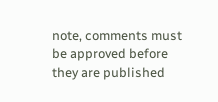note, comments must be approved before they are published